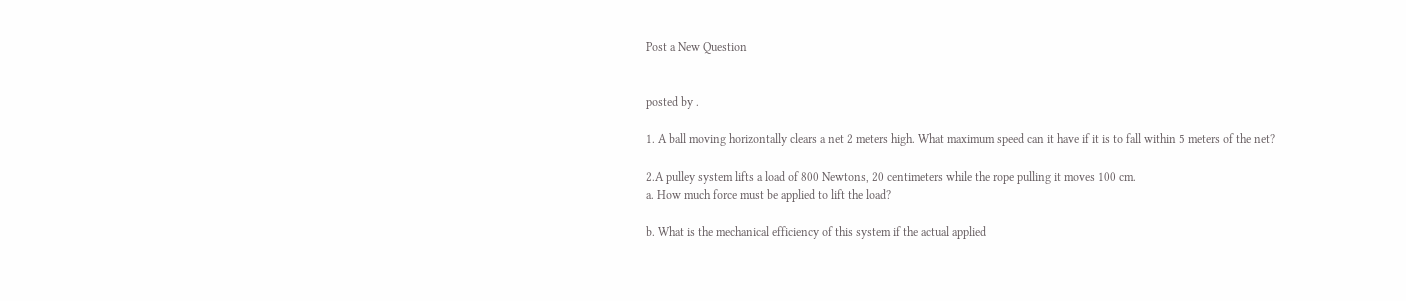Post a New Question


posted by .

1. A ball moving horizontally clears a net 2 meters high. What maximum speed can it have if it is to fall within 5 meters of the net?

2.A pulley system lifts a load of 800 Newtons, 20 centimeters while the rope pulling it moves 100 cm.
a. How much force must be applied to lift the load?

b. What is the mechanical efficiency of this system if the actual applied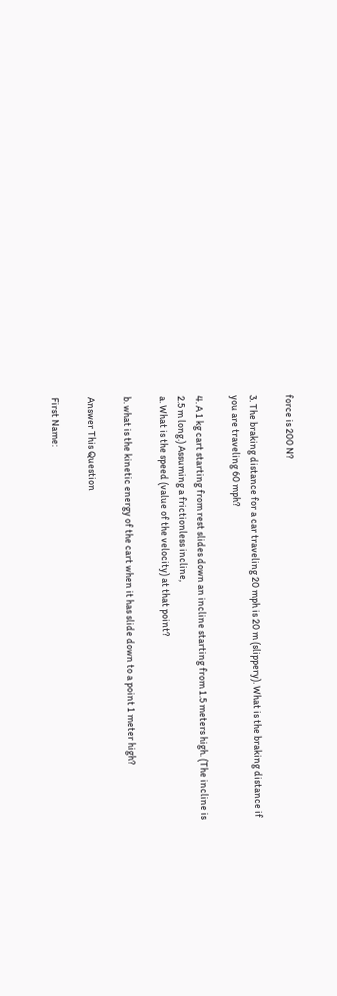force is 200 N?

3. The braking distance for a car traveling 20 mph is 20 m (slippery). What is the braking distance if you are traveling 60 mph?

4. A 1 kg cart starting from rest slides down an incline starting from 1.5 meters high. (The incline is 2.5 m long.) Assuming a frictionless incline,
a. What is the speed (value of the velocity) at that point?

b. what is the kinetic energy of the cart when it has slide down to a point 1 meter high?

Answer This Question

First Name: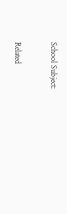School Subject:

Related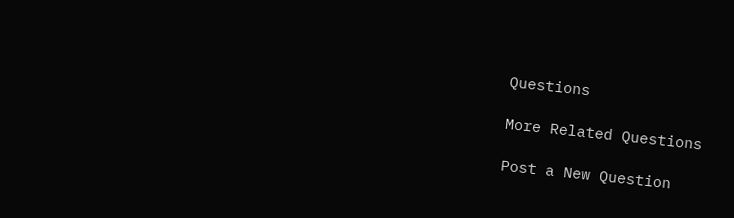Questions

More Related Questions

Post a New Question